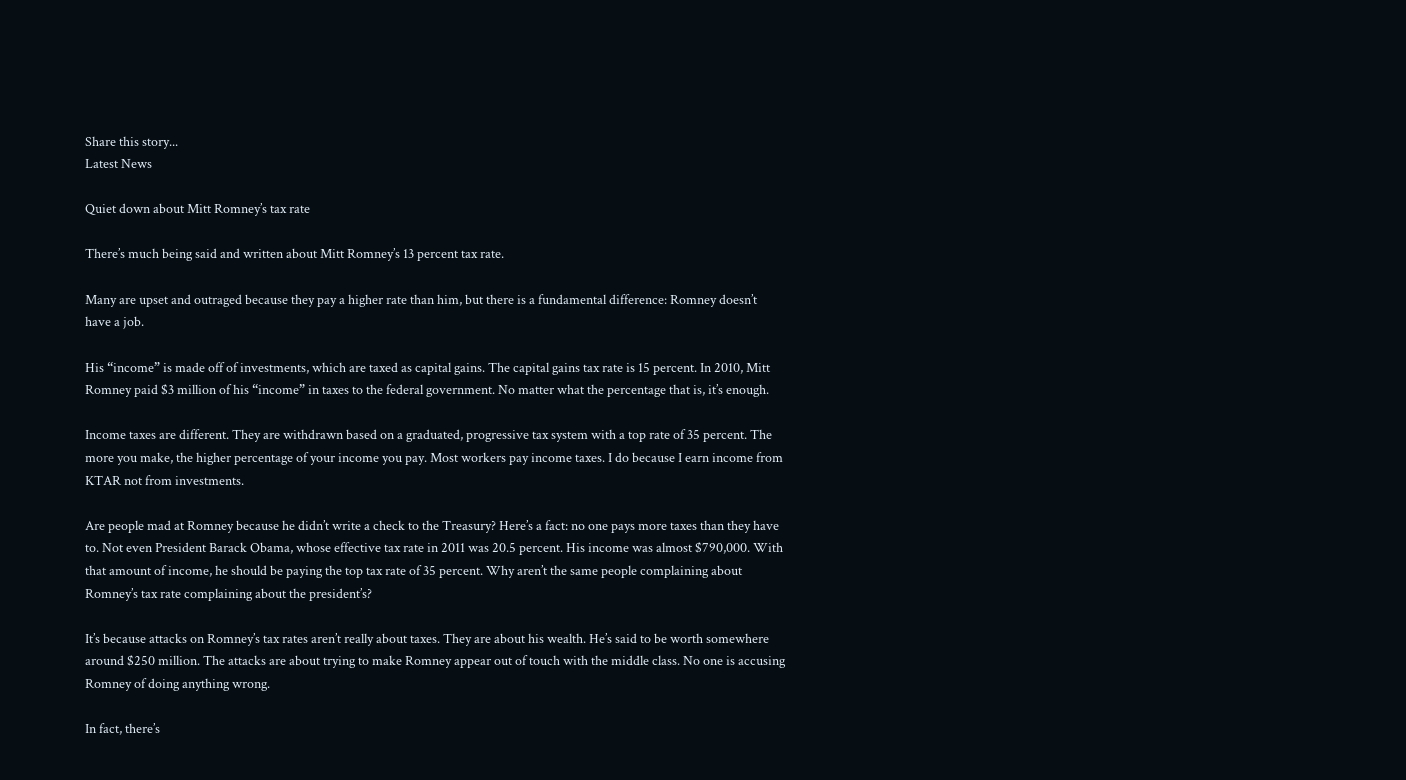Share this story...
Latest News

Quiet down about Mitt Romney’s tax rate

There’s much being said and written about Mitt Romney’s 13 percent tax rate.

Many are upset and outraged because they pay a higher rate than him, but there is a fundamental difference: Romney doesn’t have a job.

His “income” is made off of investments, which are taxed as capital gains. The capital gains tax rate is 15 percent. In 2010, Mitt Romney paid $3 million of his “income” in taxes to the federal government. No matter what the percentage that is, it’s enough.

Income taxes are different. They are withdrawn based on a graduated, progressive tax system with a top rate of 35 percent. The more you make, the higher percentage of your income you pay. Most workers pay income taxes. I do because I earn income from KTAR not from investments.

Are people mad at Romney because he didn’t write a check to the Treasury? Here’s a fact: no one pays more taxes than they have to. Not even President Barack Obama, whose effective tax rate in 2011 was 20.5 percent. His income was almost $790,000. With that amount of income, he should be paying the top tax rate of 35 percent. Why aren’t the same people complaining about Romney’s tax rate complaining about the president’s?

It’s because attacks on Romney’s tax rates aren’t really about taxes. They are about his wealth. He’s said to be worth somewhere around $250 million. The attacks are about trying to make Romney appear out of touch with the middle class. No one is accusing Romney of doing anything wrong.

In fact, there’s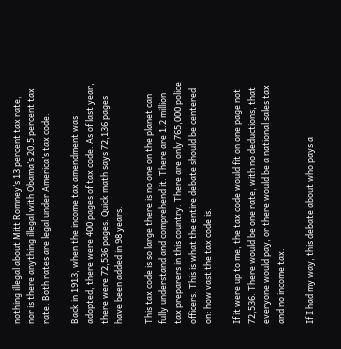nothing illegal about Mitt Romney’s 13 percent tax rate, nor is there anything illegal with Obama’s 20.5 percent tax rate. Both rates are legal under America’s tax code.

Back in 1913, when the income tax amendment was adopted, there were 400 pages of tax code. As of last year, there were 72,536 pages. Quick math says 72,136 pages have been added in 98 years.

This tax code is so large there is no one on the planet can fully understand and comprehend it. There are 1.2 million tax preparers in this country. There are only 765,000 police officers. This is what the entire debate should be centered on: how vast the tax code is.

If it were up to me, the tax code would fit on one page not 72,536. There would be one rate, with no deductions, that everyone would pay, or there would be a national sales tax and no income tax.

If I had my way, this debate about who pays a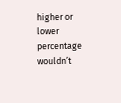higher or lower percentage wouldn’t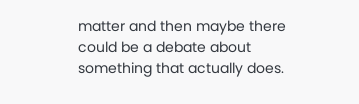matter and then maybe there could be a debate about something that actually does.